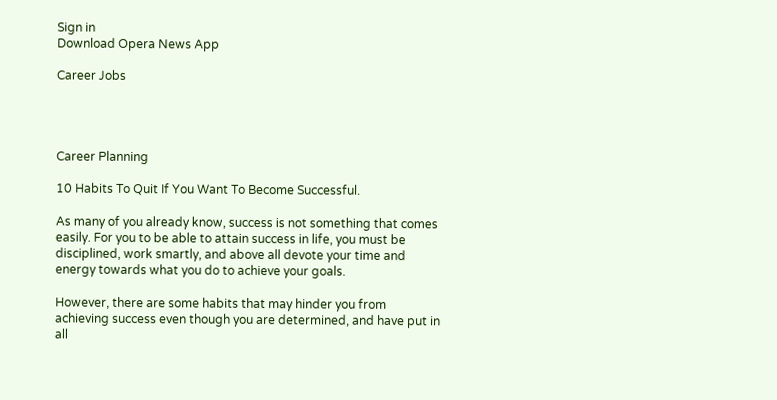Sign in
Download Opera News App

Career Jobs




Career Planning

10 Habits To Quit If You Want To Become Successful.

As many of you already know, success is not something that comes easily. For you to be able to attain success in life, you must be disciplined, work smartly, and above all devote your time and energy towards what you do to achieve your goals.

However, there are some habits that may hinder you from achieving success even though you are determined, and have put in all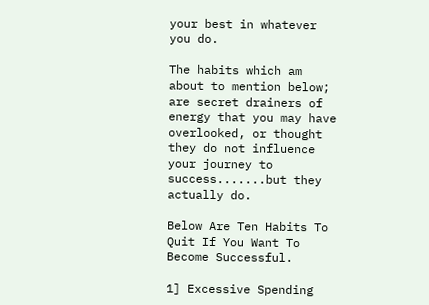your best in whatever you do.

The habits which am about to mention below; are secret drainers of energy that you may have overlooked, or thought they do not influence your journey to success.......but they actually do.

Below Are Ten Habits To Quit If You Want To Become Successful.

1] Excessive Spending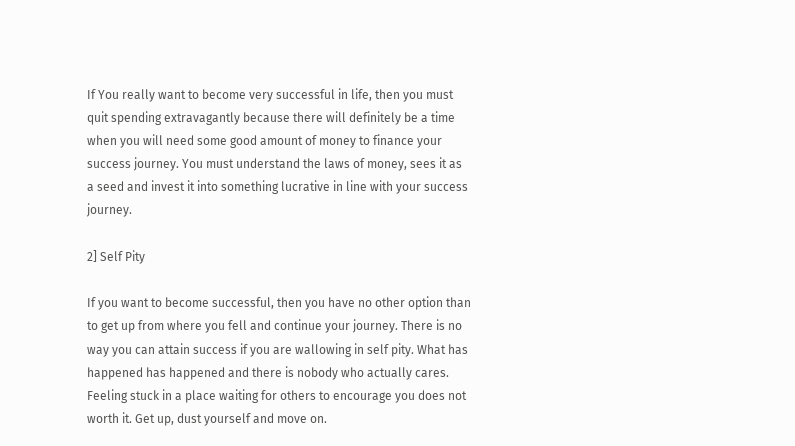If You really want to become very successful in life, then you must quit spending extravagantly because there will definitely be a time when you will need some good amount of money to finance your success journey. You must understand the laws of money, sees it as a seed and invest it into something lucrative in line with your success journey.

2] Self Pity

If you want to become successful, then you have no other option than to get up from where you fell and continue your journey. There is no way you can attain success if you are wallowing in self pity. What has happened has happened and there is nobody who actually cares. Feeling stuck in a place waiting for others to encourage you does not worth it. Get up, dust yourself and move on.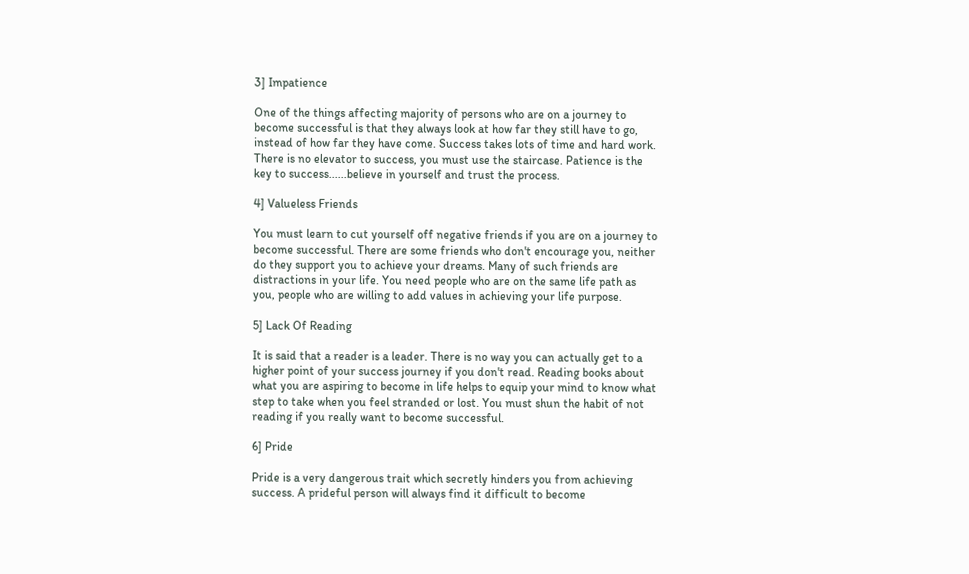3] Impatience

One of the things affecting majority of persons who are on a journey to become successful is that they always look at how far they still have to go, instead of how far they have come. Success takes lots of time and hard work. There is no elevator to success, you must use the staircase. Patience is the key to success......believe in yourself and trust the process.

4] Valueless Friends

You must learn to cut yourself off negative friends if you are on a journey to become successful. There are some friends who don't encourage you, neither do they support you to achieve your dreams. Many of such friends are distractions in your life. You need people who are on the same life path as you, people who are willing to add values in achieving your life purpose.

5] Lack Of Reading

It is said that a reader is a leader. There is no way you can actually get to a higher point of your success journey if you don't read. Reading books about what you are aspiring to become in life helps to equip your mind to know what step to take when you feel stranded or lost. You must shun the habit of not reading if you really want to become successful.

6] Pride

Pride is a very dangerous trait which secretly hinders you from achieving success. A prideful person will always find it difficult to become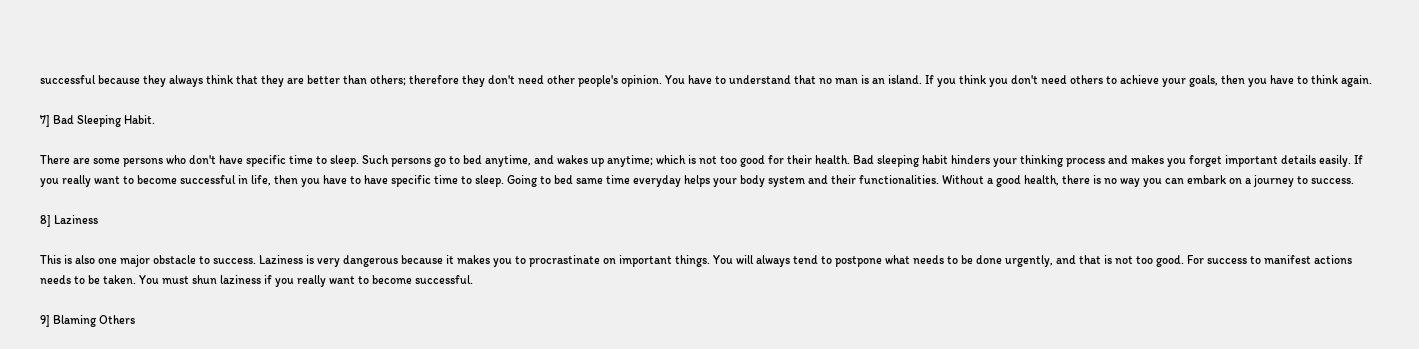successful because they always think that they are better than others; therefore they don't need other people's opinion. You have to understand that no man is an island. If you think you don't need others to achieve your goals, then you have to think again.

7] Bad Sleeping Habit.

There are some persons who don't have specific time to sleep. Such persons go to bed anytime, and wakes up anytime; which is not too good for their health. Bad sleeping habit hinders your thinking process and makes you forget important details easily. If you really want to become successful in life, then you have to have specific time to sleep. Going to bed same time everyday helps your body system and their functionalities. Without a good health, there is no way you can embark on a journey to success.

8] Laziness

This is also one major obstacle to success. Laziness is very dangerous because it makes you to procrastinate on important things. You will always tend to postpone what needs to be done urgently, and that is not too good. For success to manifest actions needs to be taken. You must shun laziness if you really want to become successful.

9] Blaming Others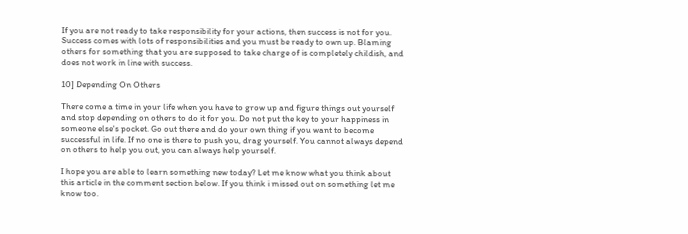If you are not ready to take responsibility for your actions, then success is not for you. Success comes with lots of responsibilities and you must be ready to own up. Blaming others for something that you are supposed to take charge of is completely childish, and does not work in line with success.

10] Depending On Others

There come a time in your life when you have to grow up and figure things out yourself and stop depending on others to do it for you. Do not put the key to your happiness in someone else's pocket. Go out there and do your own thing if you want to become successful in life. If no one is there to push you, drag yourself. You cannot always depend on others to help you out, you can always help yourself.

I hope you are able to learn something new today? Let me know what you think about this article in the comment section below. If you think i missed out on something let me know too.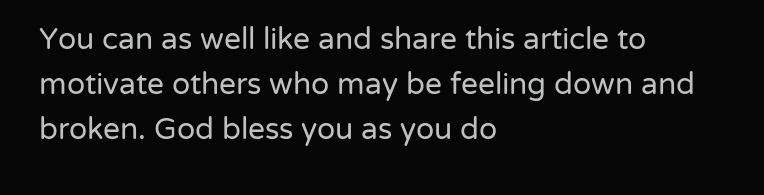You can as well like and share this article to motivate others who may be feeling down and broken. God bless you as you do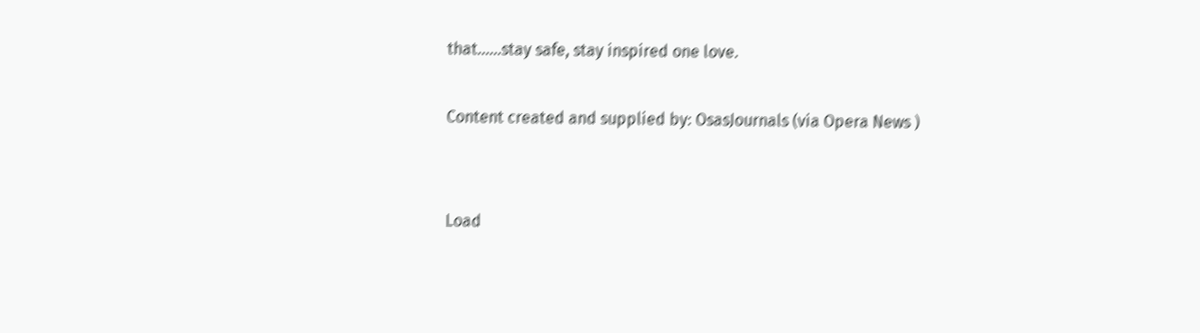that......stay safe, stay inspired one love.

Content created and supplied by: OsasJournals (via Opera News )


Load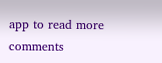app to read more comments